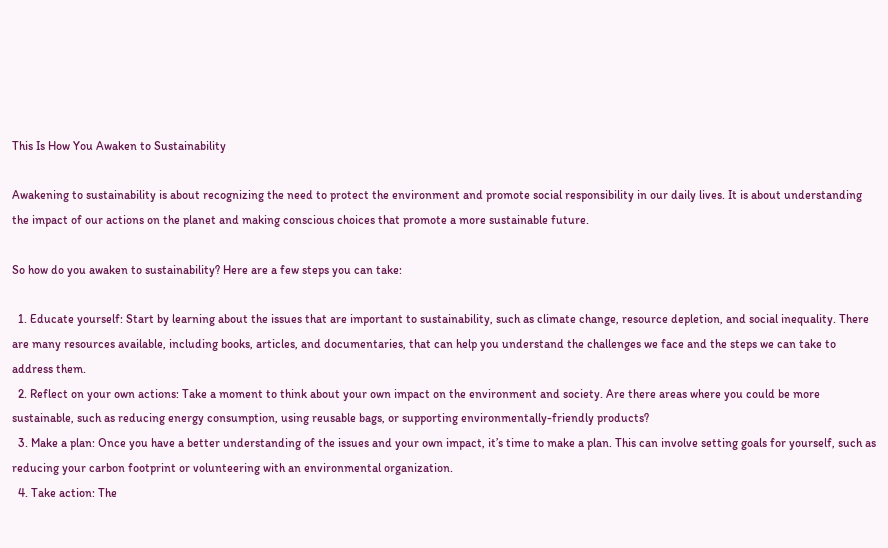This Is How You Awaken to Sustainability

Awakening to sustainability is about recognizing the need to protect the environment and promote social responsibility in our daily lives. It is about understanding the impact of our actions on the planet and making conscious choices that promote a more sustainable future.

So how do you awaken to sustainability? Here are a few steps you can take:

  1. Educate yourself: Start by learning about the issues that are important to sustainability, such as climate change, resource depletion, and social inequality. There are many resources available, including books, articles, and documentaries, that can help you understand the challenges we face and the steps we can take to address them.
  2. Reflect on your own actions: Take a moment to think about your own impact on the environment and society. Are there areas where you could be more sustainable, such as reducing energy consumption, using reusable bags, or supporting environmentally-friendly products?
  3. Make a plan: Once you have a better understanding of the issues and your own impact, it’s time to make a plan. This can involve setting goals for yourself, such as reducing your carbon footprint or volunteering with an environmental organization.
  4. Take action: The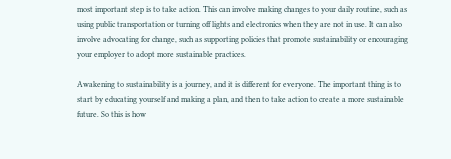most important step is to take action. This can involve making changes to your daily routine, such as using public transportation or turning off lights and electronics when they are not in use. It can also involve advocating for change, such as supporting policies that promote sustainability or encouraging your employer to adopt more sustainable practices.

Awakening to sustainability is a journey, and it is different for everyone. The important thing is to start by educating yourself and making a plan, and then to take action to create a more sustainable future. So this is how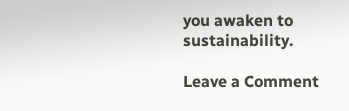you awaken to sustainability.

Leave a Comment